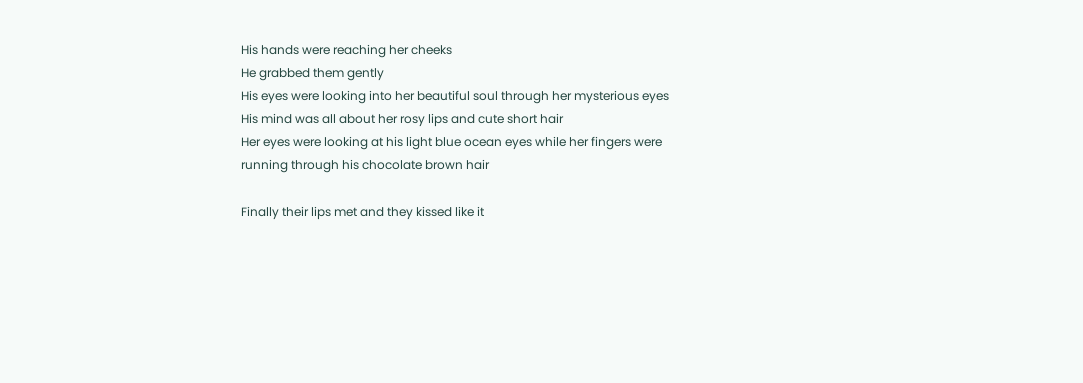His hands were reaching her cheeks
He grabbed them gently
His eyes were looking into her beautiful soul through her mysterious eyes
His mind was all about her rosy lips and cute short hair
Her eyes were looking at his light blue ocean eyes while her fingers were running through his chocolate brown hair

Finally their lips met and they kissed like it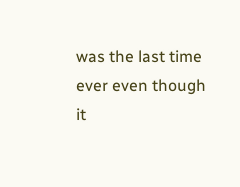was the last time ever even though it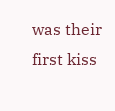was their first kiss